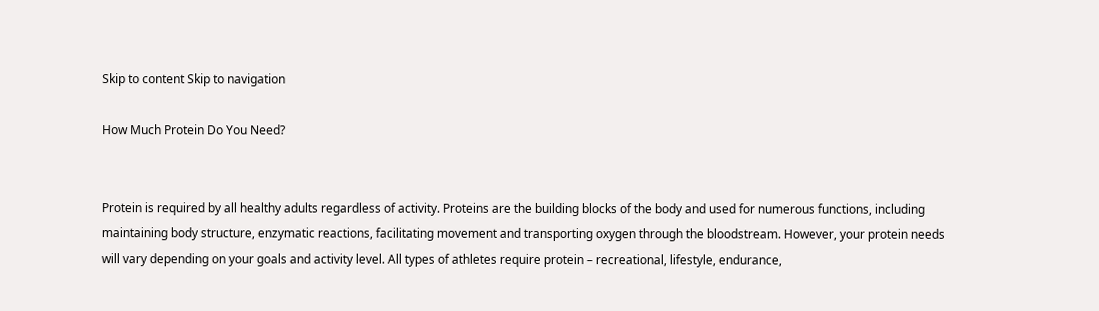Skip to content Skip to navigation

How Much Protein Do You Need?


Protein is required by all healthy adults regardless of activity. Proteins are the building blocks of the body and used for numerous functions, including maintaining body structure, enzymatic reactions, facilitating movement and transporting oxygen through the bloodstream. However, your protein needs will vary depending on your goals and activity level. All types of athletes require protein – recreational, lifestyle, endurance,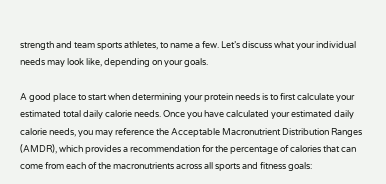strength and team sports athletes, to name a few. Let’s discuss what your individual needs may look like, depending on your goals.

A good place to start when determining your protein needs is to first calculate your estimated total daily calorie needs. Once you have calculated your estimated daily calorie needs, you may reference the Acceptable Macronutrient Distribution Ranges (AMDR), which provides a recommendation for the percentage of calories that can come from each of the macronutrients across all sports and fitness goals: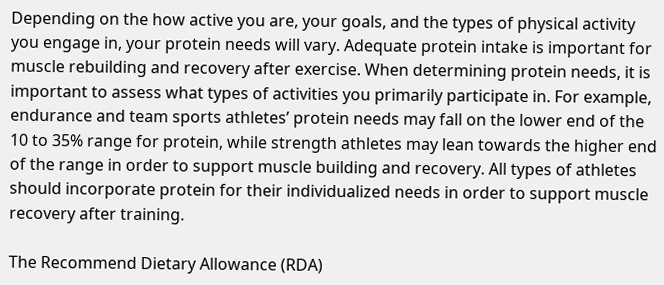Depending on the how active you are, your goals, and the types of physical activity you engage in, your protein needs will vary. Adequate protein intake is important for muscle rebuilding and recovery after exercise. When determining protein needs, it is important to assess what types of activities you primarily participate in. For example, endurance and team sports athletes’ protein needs may fall on the lower end of the 10 to 35% range for protein, while strength athletes may lean towards the higher end of the range in order to support muscle building and recovery. All types of athletes should incorporate protein for their individualized needs in order to support muscle recovery after training.

The Recommend Dietary Allowance (RDA)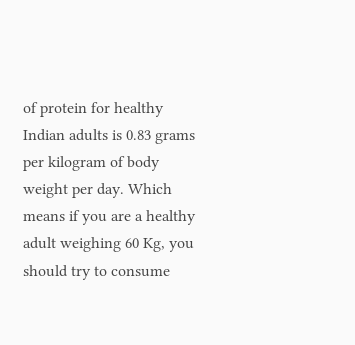of protein for healthy Indian adults is 0.83 grams per kilogram of body weight per day. Which means if you are a healthy adult weighing 60 Kg, you should try to consume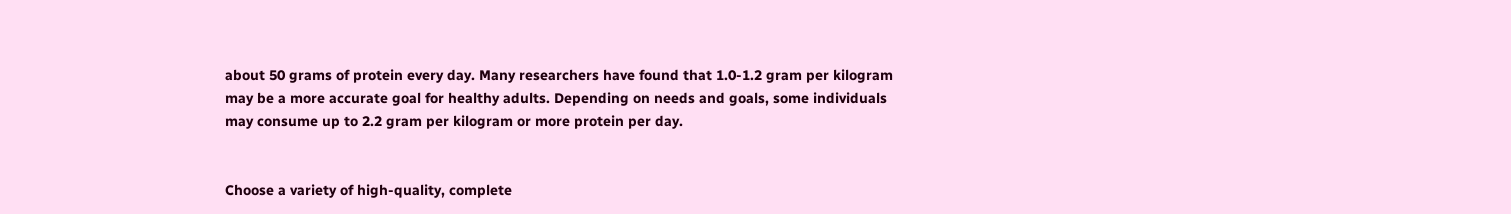about 50 grams of protein every day. Many researchers have found that 1.0-1.2 gram per kilogram may be a more accurate goal for healthy adults. Depending on needs and goals, some individuals may consume up to 2.2 gram per kilogram or more protein per day.


Choose a variety of high-quality, complete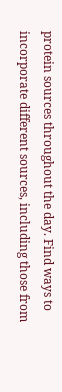protein sources throughout the day. Find ways to incorporate different sources, including those from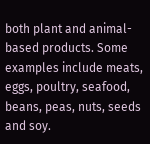both plant and animal-based products. Some examples include meats, eggs, poultry, seafood, beans, peas, nuts, seeds and soy.